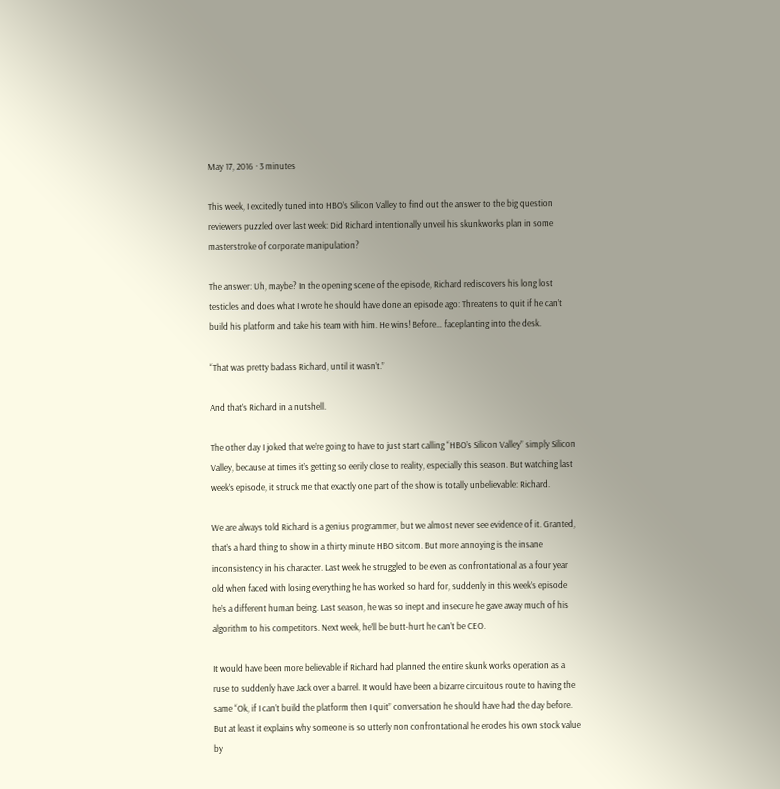May 17, 2016 · 3 minutes

This week, I excitedly tuned into HBO’s Silicon Valley to find out the answer to the big question reviewers puzzled over last week: Did Richard intentionally unveil his skunkworks plan in some masterstroke of corporate manipulation?

The answer: Uh, maybe? In the opening scene of the episode, Richard rediscovers his long lost testicles and does what I wrote he should have done an episode ago: Threatens to quit if he can’t build his platform and take his team with him. He wins! Before… faceplanting into the desk.

“That was pretty badass Richard, until it wasn’t.”

And that’s Richard in a nutshell.

The other day I joked that we’re going to have to just start calling “HBO’s Silicon Valley” simply Silicon Valley, because at times it’s getting so eerily close to reality, especially this season. But watching last week’s episode, it struck me that exactly one part of the show is totally unbelievable: Richard.

We are always told Richard is a genius programmer, but we almost never see evidence of it. Granted, that’s a hard thing to show in a thirty minute HBO sitcom. But more annoying is the insane inconsistency in his character. Last week he struggled to be even as confrontational as a four year old when faced with losing everything he has worked so hard for, suddenly in this week’s episode he’s a different human being. Last season, he was so inept and insecure he gave away much of his algorithm to his competitors. Next week, he’ll be butt-hurt he can’t be CEO.

It would have been more believable if Richard had planned the entire skunk works operation as a ruse to suddenly have Jack over a barrel. It would have been a bizarre circuitous route to having the same “Ok, if I can’t build the platform then I quit” conversation he should have had the day before. But at least it explains why someone is so utterly non confrontational he erodes his own stock value by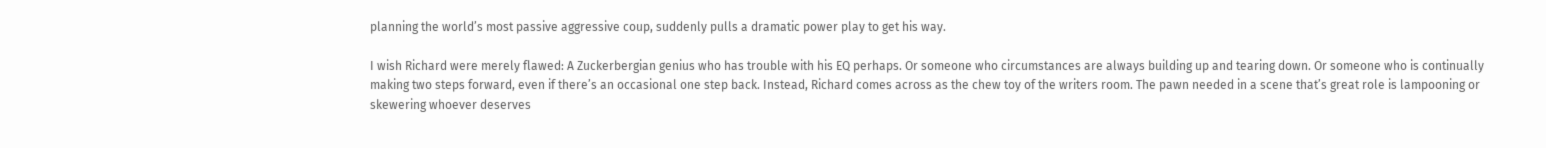planning the world’s most passive aggressive coup, suddenly pulls a dramatic power play to get his way.

I wish Richard were merely flawed: A Zuckerbergian genius who has trouble with his EQ perhaps. Or someone who circumstances are always building up and tearing down. Or someone who is continually making two steps forward, even if there’s an occasional one step back. Instead, Richard comes across as the chew toy of the writers room. The pawn needed in a scene that’s great role is lampooning or skewering whoever deserves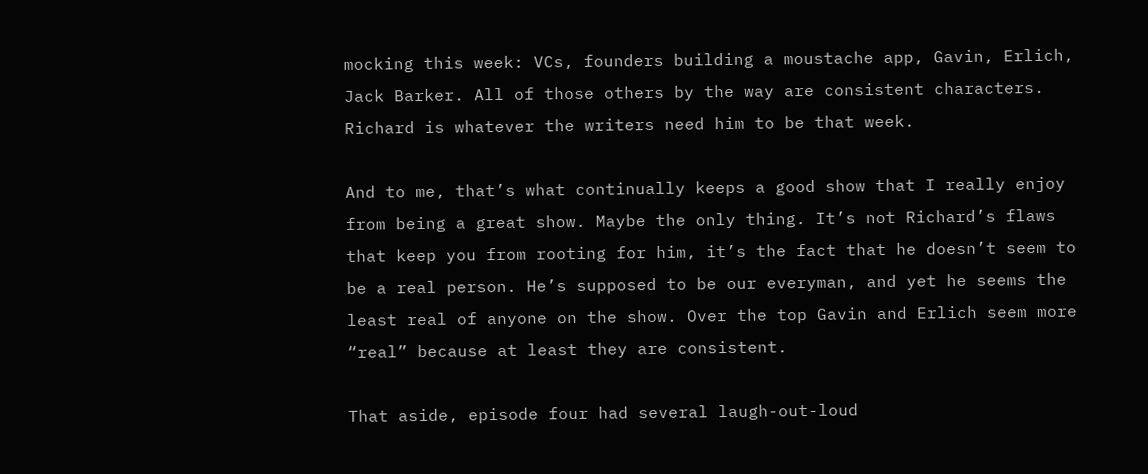mocking this week: VCs, founders building a moustache app, Gavin, Erlich, Jack Barker. All of those others by the way are consistent characters. Richard is whatever the writers need him to be that week.

And to me, that’s what continually keeps a good show that I really enjoy from being a great show. Maybe the only thing. It’s not Richard’s flaws that keep you from rooting for him, it’s the fact that he doesn’t seem to be a real person. He’s supposed to be our everyman, and yet he seems the least real of anyone on the show. Over the top Gavin and Erlich seem more “real” because at least they are consistent.

That aside, episode four had several laugh-out-loud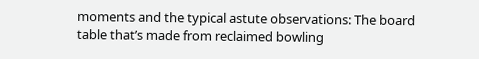moments and the typical astute observations: The board table that’s made from reclaimed bowling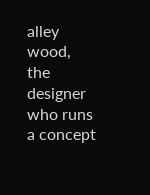alley wood, the designer who runs a concept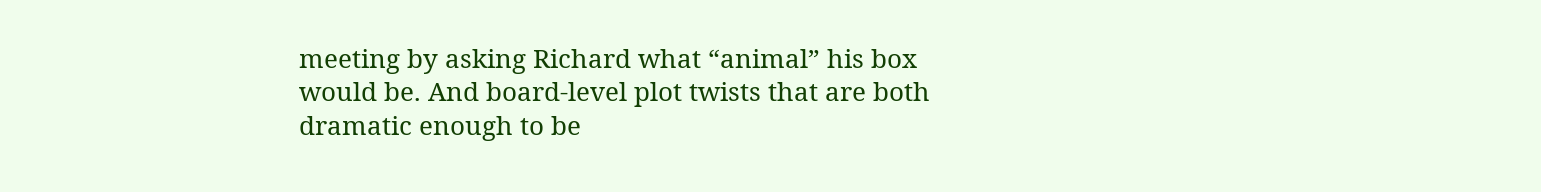meeting by asking Richard what “animal” his box would be. And board-level plot twists that are both dramatic enough to be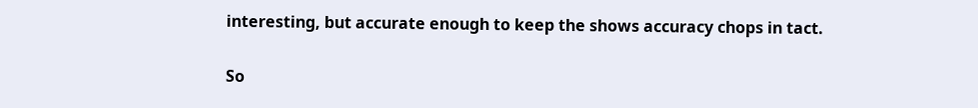interesting, but accurate enough to keep the shows accuracy chops in tact.

So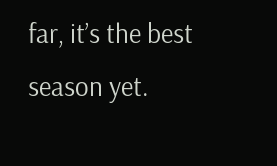far, it’s the best season yet.